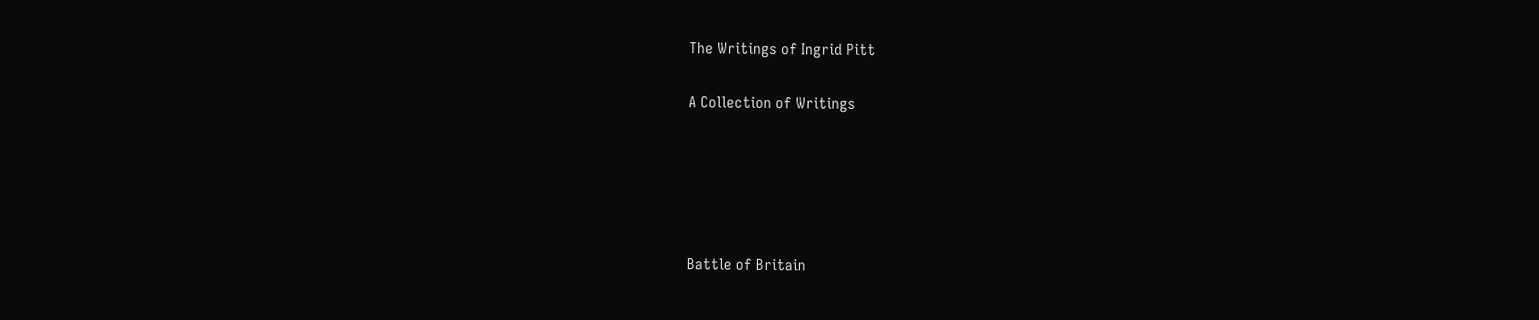The Writings of Ingrid Pitt

A Collection of Writings





Battle of Britain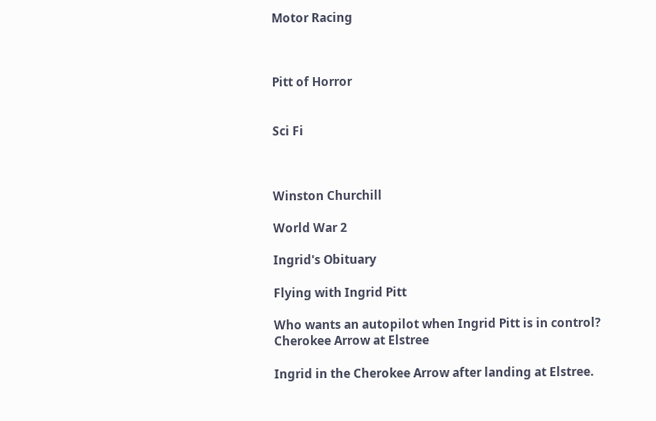Motor Racing



Pitt of Horror


Sci Fi



Winston Churchill

World War 2

Ingrid's Obituary

Flying with Ingrid Pitt

Who wants an autopilot when Ingrid Pitt is in control?
Cherokee Arrow at Elstree

Ingrid in the Cherokee Arrow after landing at Elstree.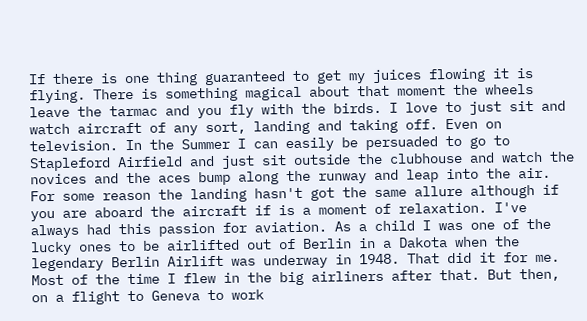If there is one thing guaranteed to get my juices flowing it is flying. There is something magical about that moment the wheels leave the tarmac and you fly with the birds. I love to just sit and watch aircraft of any sort, landing and taking off. Even on television. In the Summer I can easily be persuaded to go to Stapleford Airfield and just sit outside the clubhouse and watch the novices and the aces bump along the runway and leap into the air. For some reason the landing hasn't got the same allure although if you are aboard the aircraft if is a moment of relaxation. I've always had this passion for aviation. As a child I was one of the lucky ones to be airlifted out of Berlin in a Dakota when the legendary Berlin Airlift was underway in 1948. That did it for me. Most of the time I flew in the big airliners after that. But then, on a flight to Geneva to work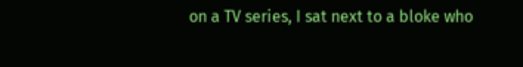on a TV series, I sat next to a bloke who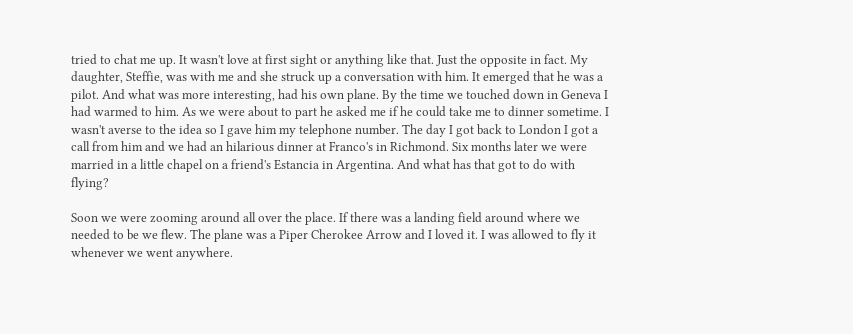tried to chat me up. It wasn't love at first sight or anything like that. Just the opposite in fact. My daughter, Steffie, was with me and she struck up a conversation with him. It emerged that he was a pilot. And what was more interesting, had his own plane. By the time we touched down in Geneva I had warmed to him. As we were about to part he asked me if he could take me to dinner sometime. I wasn't averse to the idea so I gave him my telephone number. The day I got back to London I got a call from him and we had an hilarious dinner at Franco's in Richmond. Six months later we were married in a little chapel on a friend's Estancia in Argentina. And what has that got to do with flying?

Soon we were zooming around all over the place. If there was a landing field around where we needed to be we flew. The plane was a Piper Cherokee Arrow and I loved it. I was allowed to fly it whenever we went anywhere.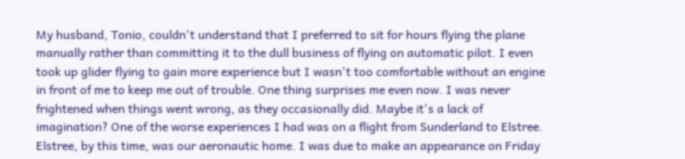My husband, Tonio, couldn't understand that I preferred to sit for hours flying the plane manually rather than committing it to the dull business of flying on automatic pilot. I even took up glider flying to gain more experience but I wasn't too comfortable without an engine in front of me to keep me out of trouble. One thing surprises me even now. I was never frightened when things went wrong, as they occasionally did. Maybe it's a lack of imagination? One of the worse experiences I had was on a flight from Sunderland to Elstree. Elstree, by this time, was our aeronautic home. I was due to make an appearance on Friday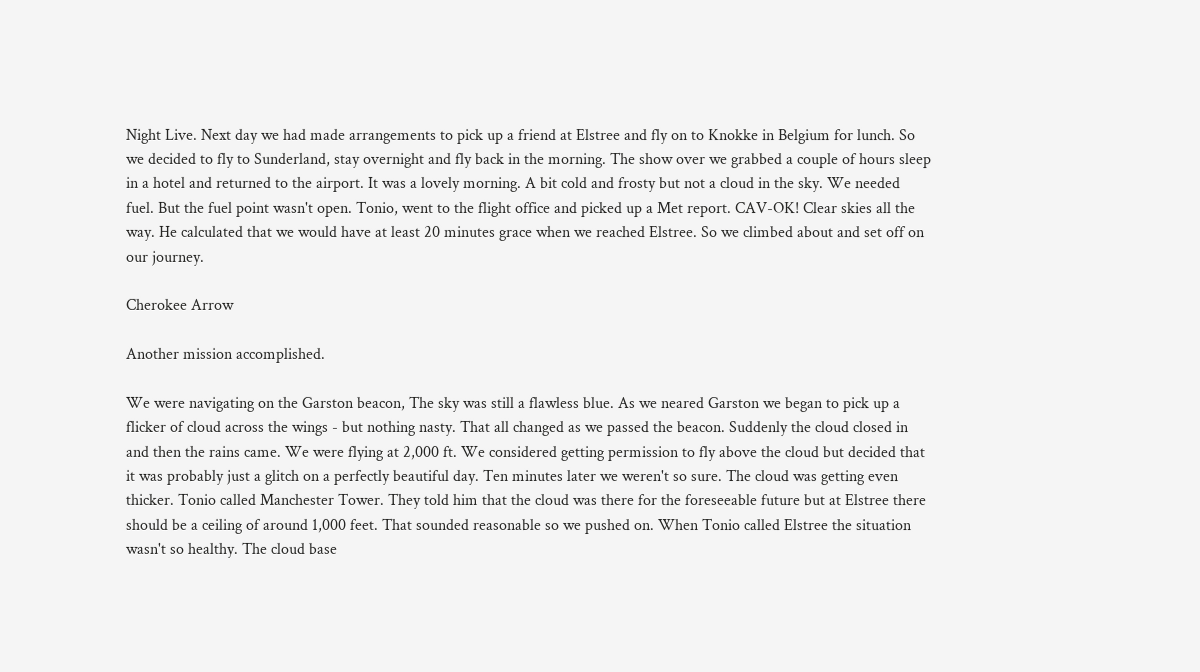Night Live. Next day we had made arrangements to pick up a friend at Elstree and fly on to Knokke in Belgium for lunch. So we decided to fly to Sunderland, stay overnight and fly back in the morning. The show over we grabbed a couple of hours sleep in a hotel and returned to the airport. It was a lovely morning. A bit cold and frosty but not a cloud in the sky. We needed fuel. But the fuel point wasn't open. Tonio, went to the flight office and picked up a Met report. CAV-OK! Clear skies all the way. He calculated that we would have at least 20 minutes grace when we reached Elstree. So we climbed about and set off on our journey.

Cherokee Arrow

Another mission accomplished.

We were navigating on the Garston beacon, The sky was still a flawless blue. As we neared Garston we began to pick up a flicker of cloud across the wings - but nothing nasty. That all changed as we passed the beacon. Suddenly the cloud closed in and then the rains came. We were flying at 2,000 ft. We considered getting permission to fly above the cloud but decided that it was probably just a glitch on a perfectly beautiful day. Ten minutes later we weren't so sure. The cloud was getting even thicker. Tonio called Manchester Tower. They told him that the cloud was there for the foreseeable future but at Elstree there should be a ceiling of around 1,000 feet. That sounded reasonable so we pushed on. When Tonio called Elstree the situation wasn't so healthy. The cloud base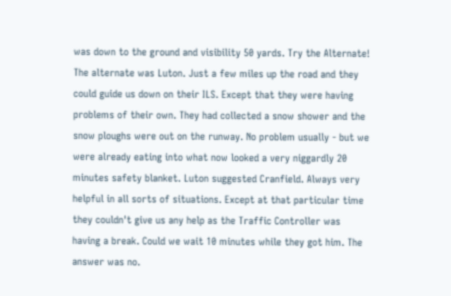was down to the ground and visibility 50 yards. Try the Alternate! The alternate was Luton. Just a few miles up the road and they could guide us down on their ILS. Except that they were having problems of their own. They had collected a snow shower and the snow ploughs were out on the runway. No problem usually - but we were already eating into what now looked a very niggardly 20 minutes safety blanket. Luton suggested Cranfield. Always very helpful in all sorts of situations. Except at that particular time they couldn't give us any help as the Traffic Controller was having a break. Could we wait 10 minutes while they got him. The answer was no.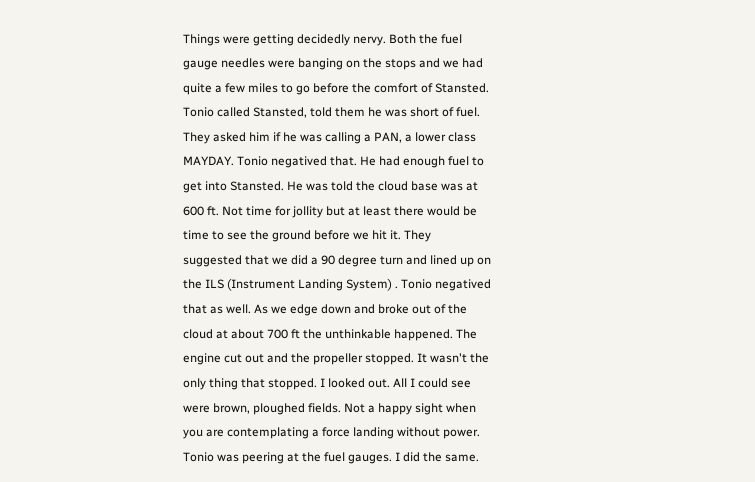Things were getting decidedly nervy. Both the fuel gauge needles were banging on the stops and we had quite a few miles to go before the comfort of Stansted. Tonio called Stansted, told them he was short of fuel. They asked him if he was calling a PAN, a lower class MAYDAY. Tonio negatived that. He had enough fuel to get into Stansted. He was told the cloud base was at 600 ft. Not time for jollity but at least there would be time to see the ground before we hit it. They suggested that we did a 90 degree turn and lined up on the ILS (Instrument Landing System) . Tonio negatived that as well. As we edge down and broke out of the cloud at about 700 ft the unthinkable happened. The engine cut out and the propeller stopped. It wasn't the only thing that stopped. I looked out. All I could see were brown, ploughed fields. Not a happy sight when you are contemplating a force landing without power. Tonio was peering at the fuel gauges. I did the same.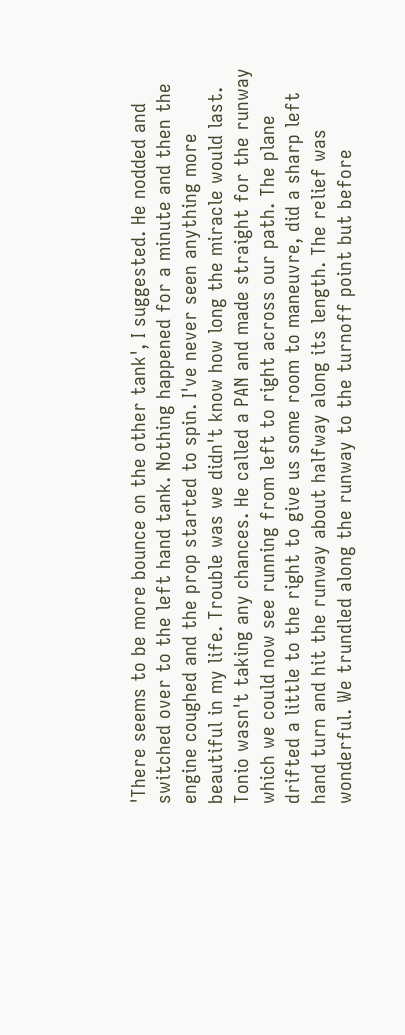'There seems to be more bounce on the other tank', I suggested. He nodded and switched over to the left hand tank. Nothing happened for a minute and then the engine coughed and the prop started to spin. I've never seen anything more beautiful in my life. Trouble was we didn't know how long the miracle would last. Tonio wasn't taking any chances. He called a PAN and made straight for the runway which we could now see running from left to right across our path. The plane drifted a little to the right to give us some room to maneuvre, did a sharp left hand turn and hit the runway about halfway along its length. The relief was wonderful. We trundled along the runway to the turnoff point but before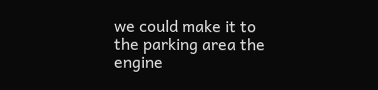we could make it to the parking area the engine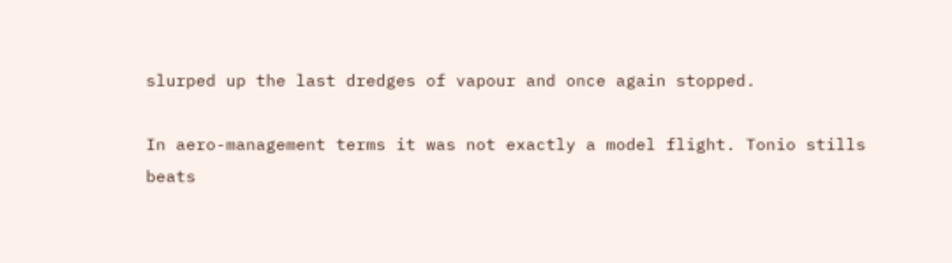slurped up the last dredges of vapour and once again stopped.

In aero-management terms it was not exactly a model flight. Tonio stills beats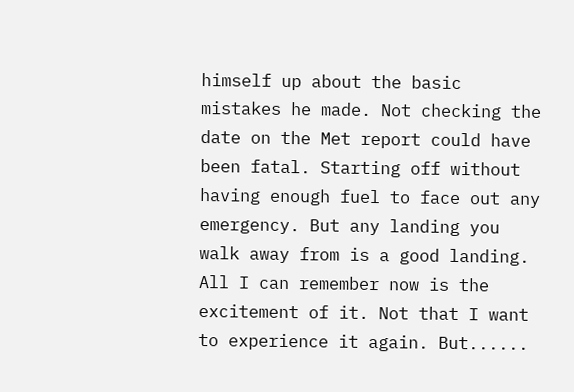himself up about the basic mistakes he made. Not checking the date on the Met report could have been fatal. Starting off without having enough fuel to face out any emergency. But any landing you walk away from is a good landing. All I can remember now is the excitement of it. Not that I want to experience it again. But......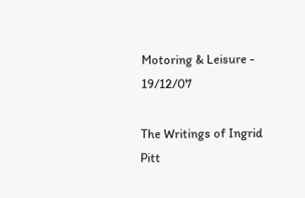Motoring & Leisure - 19/12/07

The Writings of Ingrid Pitt